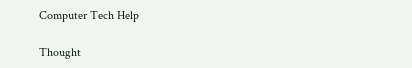Computer Tech Help

Thought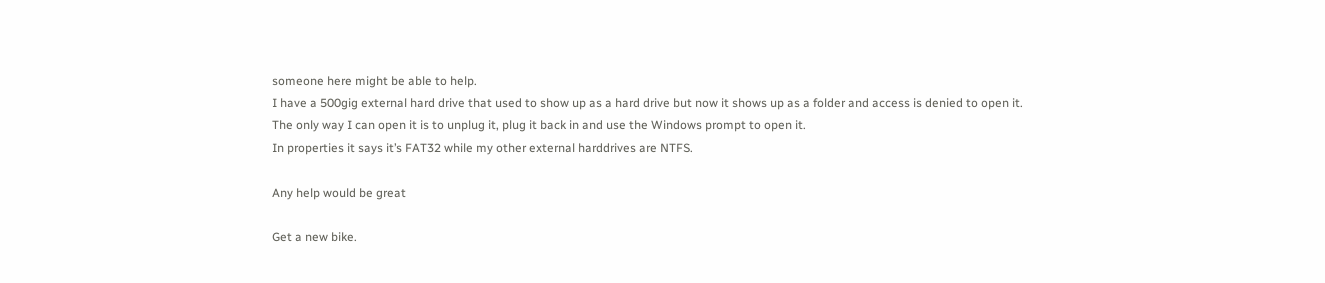someone here might be able to help.
I have a 500gig external hard drive that used to show up as a hard drive but now it shows up as a folder and access is denied to open it.
The only way I can open it is to unplug it, plug it back in and use the Windows prompt to open it.
In properties it says it’s FAT32 while my other external harddrives are NTFS.

Any help would be great

Get a new bike.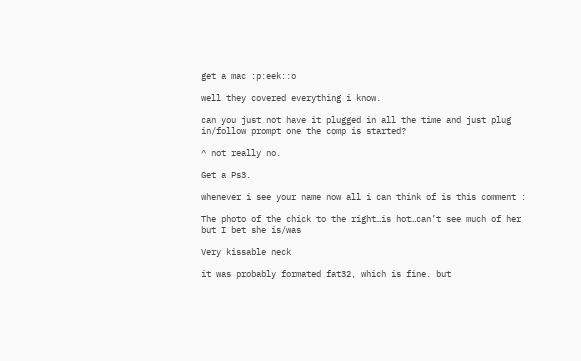get a mac :p:eek::o

well they covered everything i know.

can you just not have it plugged in all the time and just plug in/follow prompt one the comp is started?

^ not really no.

Get a Ps3.

whenever i see your name now all i can think of is this comment :

The photo of the chick to the right…is hot…can’t see much of her but I bet she is/was

Very kissable neck

it was probably formated fat32, which is fine. but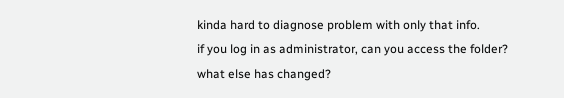kinda hard to diagnose problem with only that info.
if you log in as administrator, can you access the folder? what else has changed?